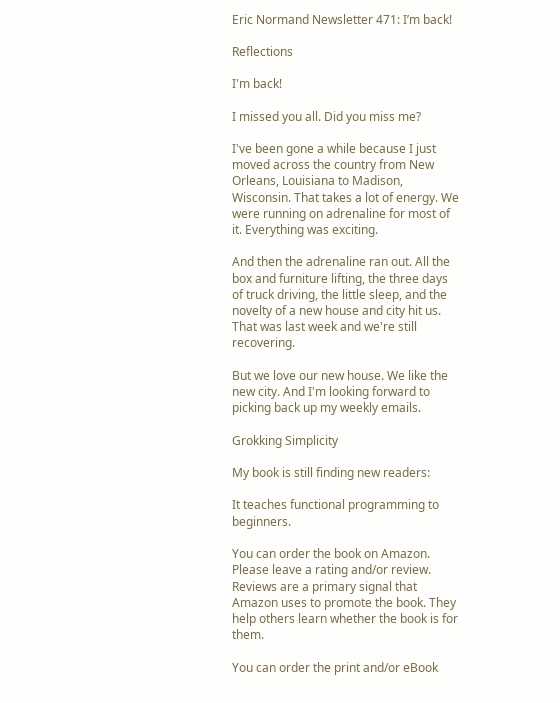Eric Normand Newsletter 471: I’m back!

Reflections

I'm back!

I missed you all. Did you miss me?

I've been gone a while because I just moved across the country from New Orleans, Louisiana to Madison, Wisconsin. That takes a lot of energy. We were running on adrenaline for most of it. Everything was exciting.

And then the adrenaline ran out. All the box and furniture lifting, the three days of truck driving, the little sleep, and the novelty of a new house and city hit us. That was last week and we're still recovering.

But we love our new house. We like the new city. And I'm looking forward to picking back up my weekly emails.

Grokking Simplicity

My book is still finding new readers:

It teaches functional programming to beginners.

You can order the book on Amazon. Please leave a rating and/or review. Reviews are a primary signal that Amazon uses to promote the book. They help others learn whether the book is for them.

You can order the print and/or eBook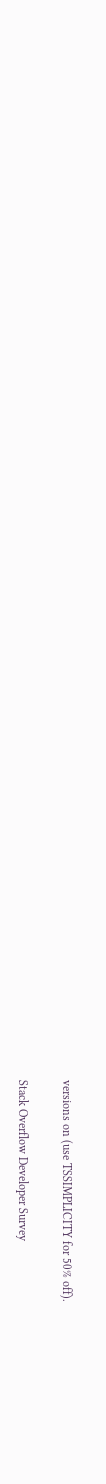versions on (use TSSIMPLICITY for 50% off).

Stack Overflow Developer Survey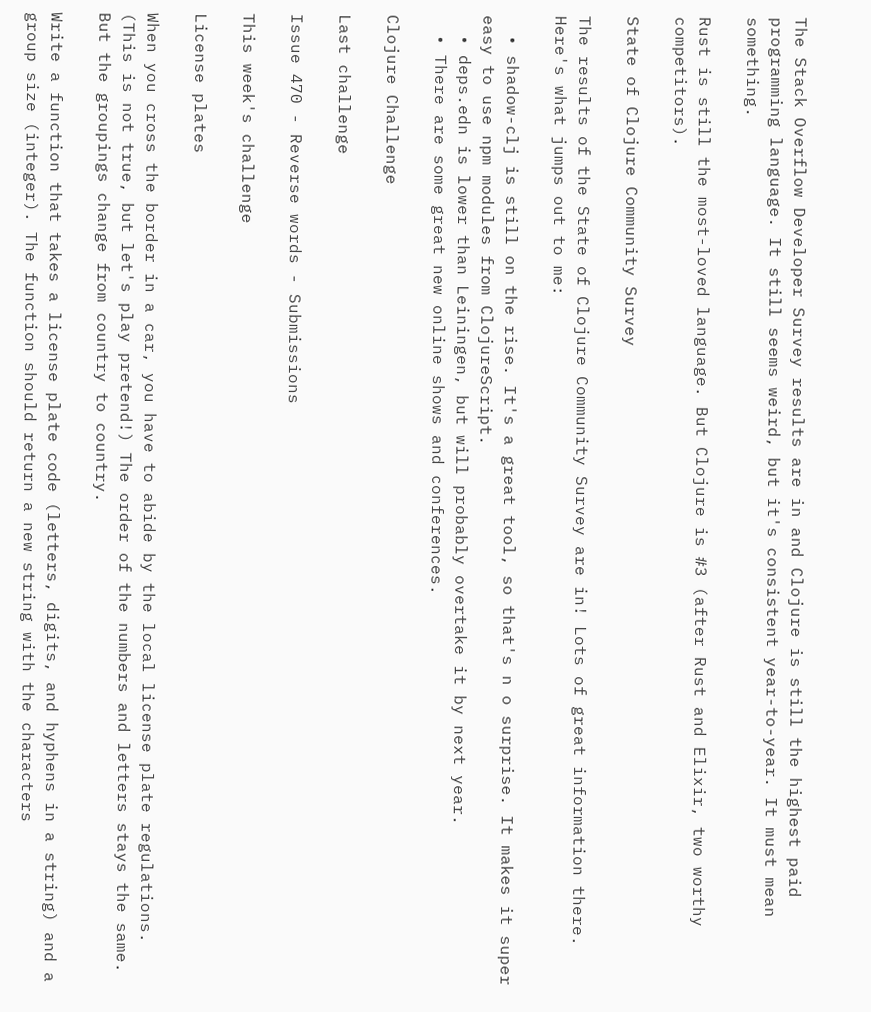The Stack Overflow Developer Survey results are in and Clojure is still the highest paid programming language. It still seems weird, but it's consistent year-to-year. It must mean something.

Rust is still the most-loved language. But Clojure is #3 (after Rust and Elixir, two worthy competitors).

State of Clojure Community Survey

The results of the State of Clojure Community Survey are in! Lots of great information there. Here's what jumps out to me:

  • shadow-clj is still on the rise. It's a great tool, so that's n o surprise. It makes it super easy to use npm modules from ClojureScript.
  • deps.edn is lower than Leiningen, but will probably overtake it by next year.
  • There are some great new online shows and conferences.

Clojure Challenge

Last challenge

Issue 470 - Reverse words - Submissions

This week's challenge

License plates

When you cross the border in a car, you have to abide by the local license plate regulations. (This is not true, but let's play pretend!) The order of the numbers and letters stays the same. But the groupings change from country to country.

Write a function that takes a license plate code (letters, digits, and hyphens in a string) and a group size (integer). The function should return a new string with the characters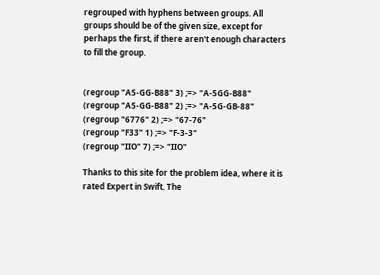regrouped with hyphens between groups. All groups should be of the given size, except for perhaps the first, if there aren't enough characters to fill the group.


(regroup "A5-GG-B88" 3) ;=> "A-5GG-B88"
(regroup "A5-GG-B88" 2) ;=> "A-5G-GB-88"
(regroup "6776" 2) ;=> "67-76"
(regroup "F33" 1) ;=> "F-3-3"
(regroup "IIO" 7) ;=> "IIO"

Thanks to this site for the problem idea, where it is rated Expert in Swift. The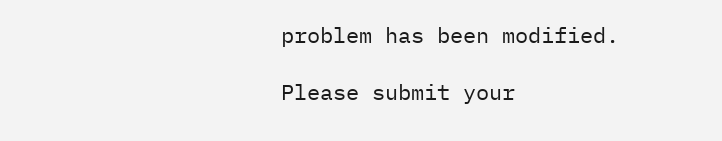problem has been modified.

Please submit your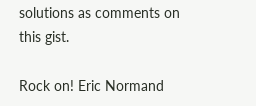solutions as comments on this gist.

Rock on! Eric Normand